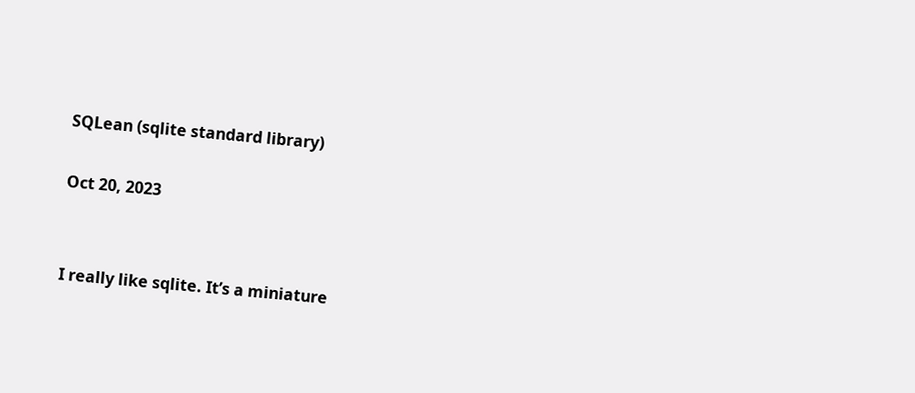SQLean (sqlite standard library)

Oct 20, 2023


I really like sqlite. It’s a miniature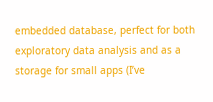embedded database, perfect for both exploratory data analysis and as a storage for small apps (I’ve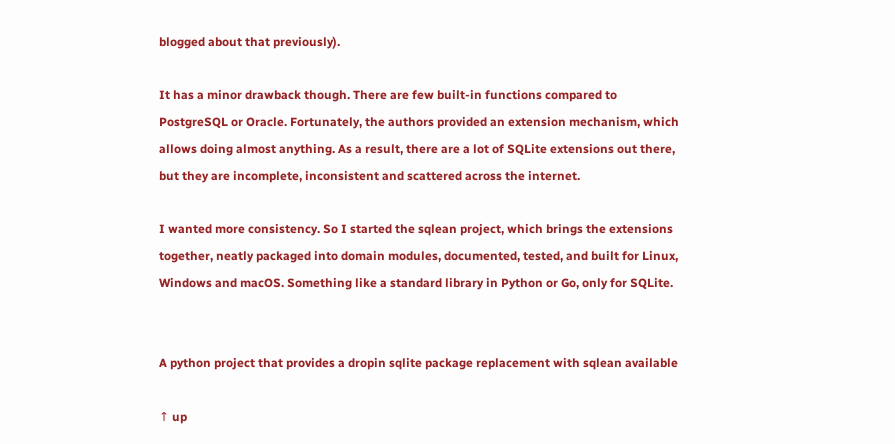blogged about that previously).

It has a minor drawback though. There are few built-in functions compared to PostgreSQL or Oracle. Fortunately, the authors provided an extension mechanism, which allows doing almost anything. As a result, there are a lot of SQLite extensions out there, but they are incomplete, inconsistent and scattered across the internet.

I wanted more consistency. So I started the sqlean project, which brings the extensions together, neatly packaged into domain modules, documented, tested, and built for Linux, Windows and macOS. Something like a standard library in Python or Go, only for SQLite.


A python project that provides a dropin sqlite package replacement with sqlean available

↑ up